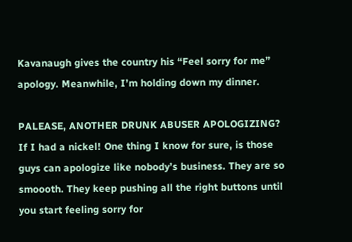Kavanaugh gives the country his “Feel sorry for me” apology. Meanwhile, I’m holding down my dinner.

PALEASE, ANOTHER DRUNK ABUSER APOLOGIZING? If I had a nickel! One thing I know for sure, is those guys can apologize like nobody’s business. They are so smoooth. They keep pushing all the right buttons until you start feeling sorry for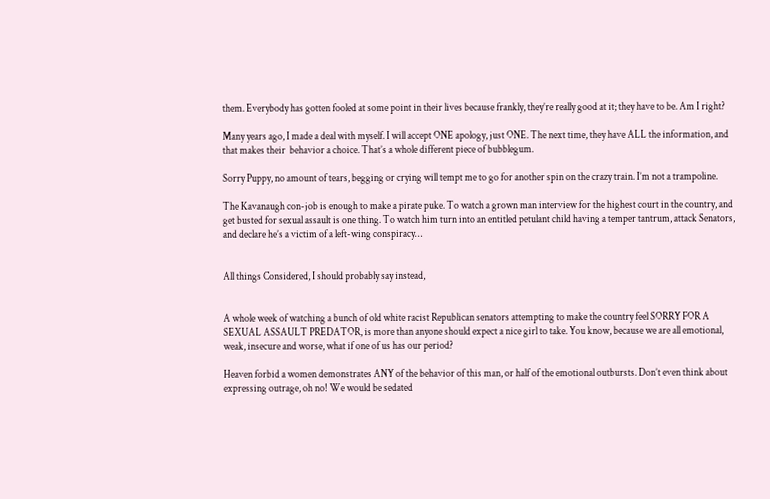them. Everybody has gotten fooled at some point in their lives because frankly, they’re really good at it; they have to be. Am I right?

Many years ago, I made a deal with myself. I will accept ONE apology, just ONE. The next time, they have ALL the information, and that makes their  behavior a choice. That’s a whole different piece of bubblegum.

Sorry Puppy, no amount of tears, begging or crying will tempt me to go for another spin on the crazy train. I’m not a trampoline.

The Kavanaugh con-job is enough to make a pirate puke. To watch a grown man interview for the highest court in the country, and get busted for sexual assault is one thing. To watch him turn into an entitled petulant child having a temper tantrum, attack Senators, and declare he’s a victim of a left-wing conspiracy…


All things Considered, I should probably say instead,


A whole week of watching a bunch of old white racist Republican senators attempting to make the country feel SORRY FOR A SEXUAL ASSAULT PREDATOR, is more than anyone should expect a nice girl to take. You know, because we are all emotional, weak, insecure and worse, what if one of us has our period?

Heaven forbid a women demonstrates ANY of the behavior of this man, or half of the emotional outbursts. Don’t even think about expressing outrage, oh no! We would be sedated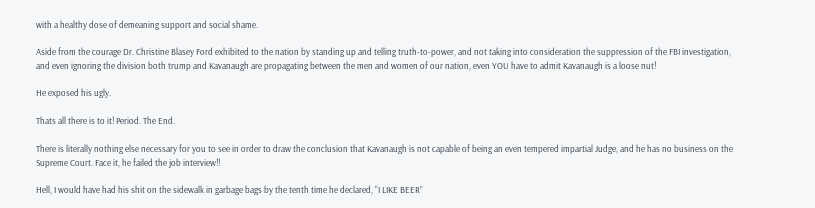with a healthy dose of demeaning support and social shame.

Aside from the courage Dr. Christine Blasey Ford exhibited to the nation by standing up and telling truth-to-power, and not taking into consideration the suppression of the FBI investigation, and even ignoring the division both trump and Kavanaugh are propagating between the men and women of our nation, even YOU have to admit Kavanaugh is a loose nut!

He exposed his ugly.

Thats all there is to it! Period. The End.

There is literally nothing else necessary for you to see in order to draw the conclusion that Kavanaugh is not capable of being an even tempered impartial Judge, and he has no business on the Supreme Court. Face it, he failed the job interview!!

Hell, I would have had his shit on the sidewalk in garbage bags by the tenth time he declared, “I LIKE BEER”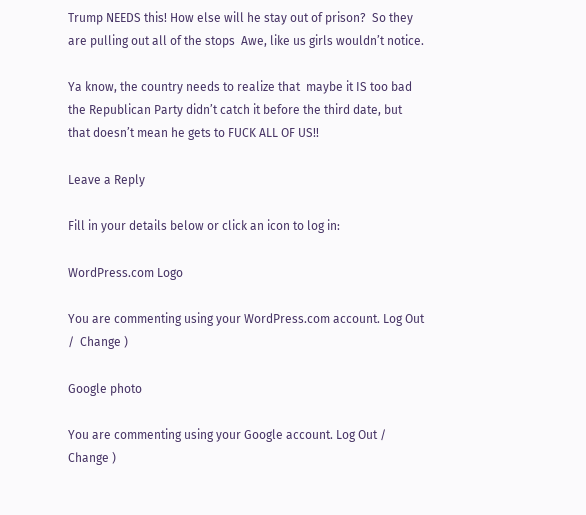Trump NEEDS this! How else will he stay out of prison?  So they are pulling out all of the stops  Awe, like us girls wouldn’t notice.

Ya know, the country needs to realize that  maybe it IS too bad the Republican Party didn’t catch it before the third date, but that doesn’t mean he gets to FUCK ALL OF US!!

Leave a Reply

Fill in your details below or click an icon to log in:

WordPress.com Logo

You are commenting using your WordPress.com account. Log Out /  Change )

Google photo

You are commenting using your Google account. Log Out /  Change )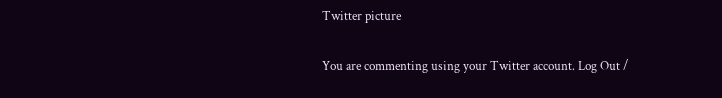Twitter picture

You are commenting using your Twitter account. Log Out /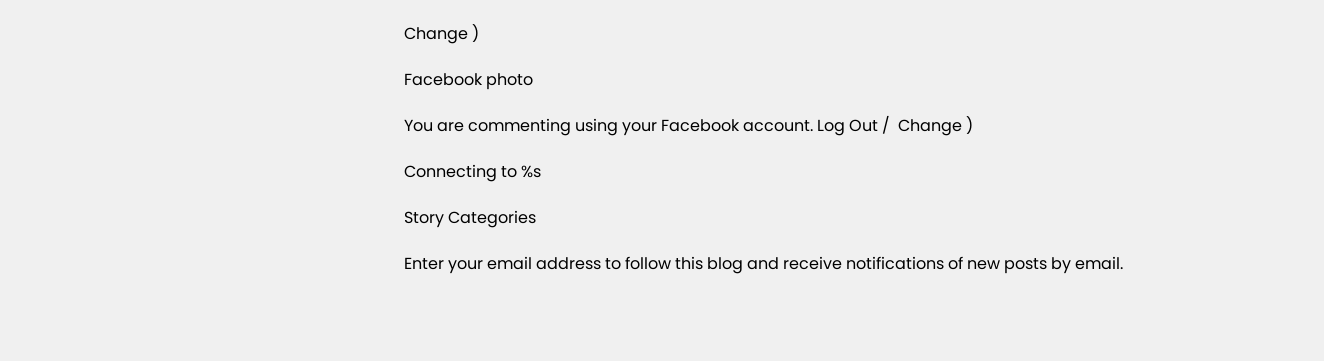Change )

Facebook photo

You are commenting using your Facebook account. Log Out /  Change )

Connecting to %s

Story Categories

Enter your email address to follow this blog and receive notifications of new posts by email.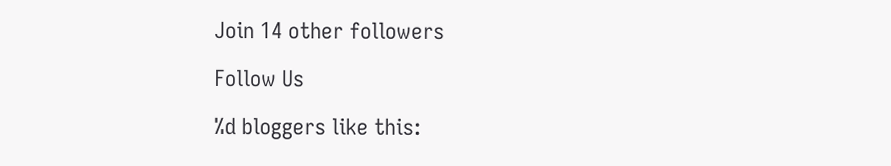Join 14 other followers

Follow Us

%d bloggers like this: